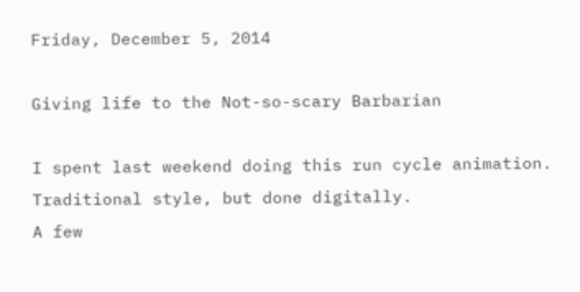Friday, December 5, 2014

Giving life to the Not-so-scary Barbarian

I spent last weekend doing this run cycle animation. Traditional style, but done digitally.
A few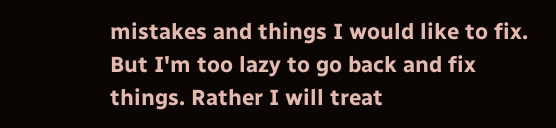mistakes and things I would like to fix. But I'm too lazy to go back and fix things. Rather I will treat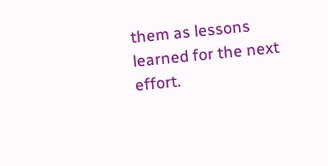them as lessons learned for the next effort.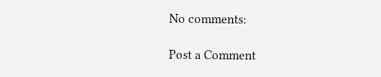No comments:

Post a Comment